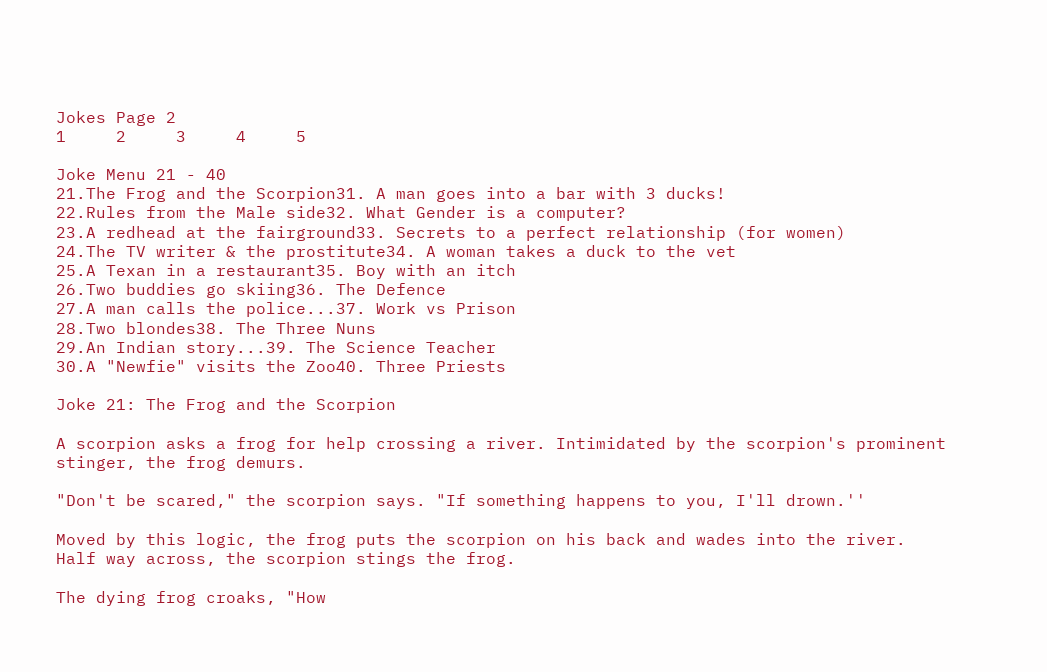Jokes Page 2
1     2     3     4     5

Joke Menu 21 - 40
21.The Frog and the Scorpion31. A man goes into a bar with 3 ducks!
22.Rules from the Male side32. What Gender is a computer?
23.A redhead at the fairground33. Secrets to a perfect relationship (for women)
24.The TV writer & the prostitute34. A woman takes a duck to the vet
25.A Texan in a restaurant35. Boy with an itch
26.Two buddies go skiing36. The Defence
27.A man calls the police...37. Work vs Prison
28.Two blondes38. The Three Nuns
29.An Indian story...39. The Science Teacher
30.A "Newfie" visits the Zoo40. Three Priests

Joke 21: The Frog and the Scorpion

A scorpion asks a frog for help crossing a river. Intimidated by the scorpion's prominent stinger, the frog demurs.

"Don't be scared," the scorpion says. "If something happens to you, I'll drown.''

Moved by this logic, the frog puts the scorpion on his back and wades into the river.
Half way across, the scorpion stings the frog.

The dying frog croaks, "How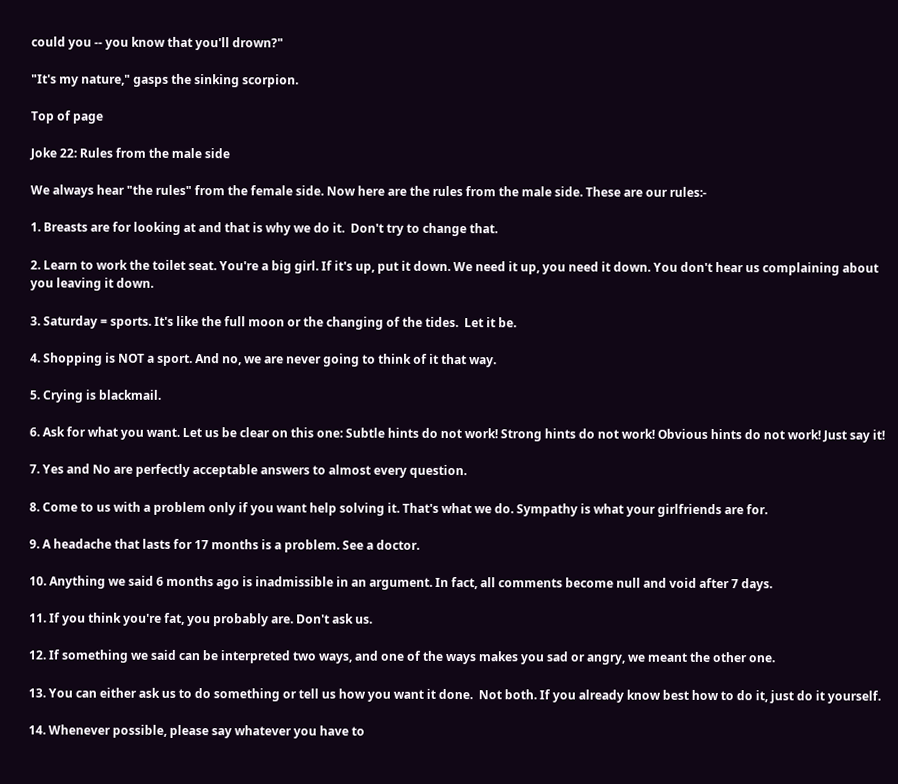could you -- you know that you'll drown?"

"It's my nature," gasps the sinking scorpion.

Top of page

Joke 22: Rules from the male side

We always hear "the rules" from the female side. Now here are the rules from the male side. These are our rules:-

1. Breasts are for looking at and that is why we do it.  Don't try to change that.

2. Learn to work the toilet seat. You're a big girl. If it's up, put it down. We need it up, you need it down. You don't hear us complaining about you leaving it down.

3. Saturday = sports. It's like the full moon or the changing of the tides.  Let it be.

4. Shopping is NOT a sport. And no, we are never going to think of it that way.

5. Crying is blackmail.

6. Ask for what you want. Let us be clear on this one: Subtle hints do not work! Strong hints do not work! Obvious hints do not work! Just say it!

7. Yes and No are perfectly acceptable answers to almost every question.

8. Come to us with a problem only if you want help solving it. That's what we do. Sympathy is what your girlfriends are for.

9. A headache that lasts for 17 months is a problem. See a doctor.

10. Anything we said 6 months ago is inadmissible in an argument. In fact, all comments become null and void after 7 days.

11. If you think you're fat, you probably are. Don't ask us.

12. If something we said can be interpreted two ways, and one of the ways makes you sad or angry, we meant the other one.

13. You can either ask us to do something or tell us how you want it done.  Not both. If you already know best how to do it, just do it yourself.

14. Whenever possible, please say whatever you have to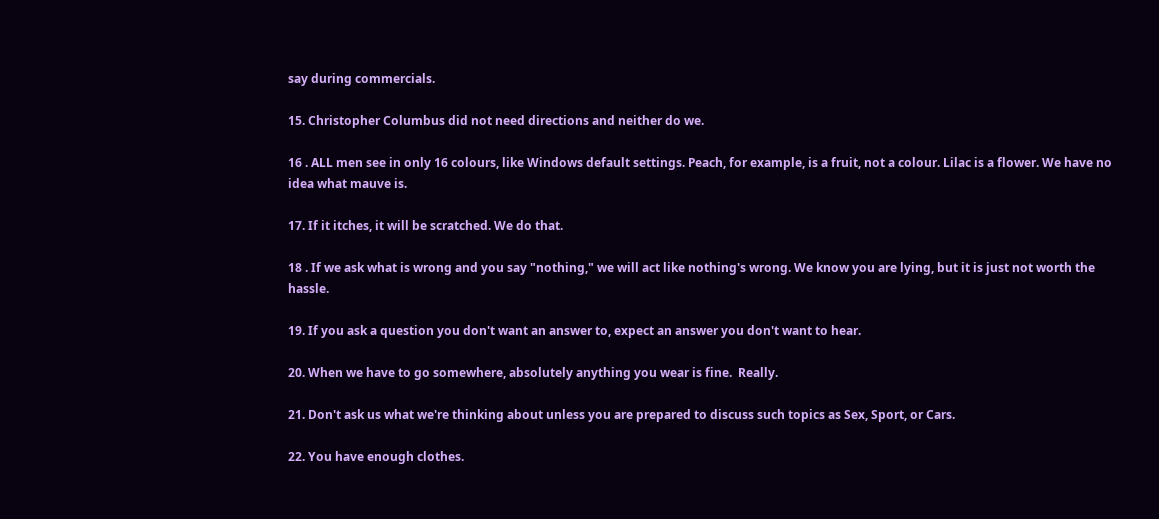say during commercials.

15. Christopher Columbus did not need directions and neither do we.

16 . ALL men see in only 16 colours, like Windows default settings. Peach, for example, is a fruit, not a colour. Lilac is a flower. We have no idea what mauve is.

17. If it itches, it will be scratched. We do that.

18 . If we ask what is wrong and you say "nothing," we will act like nothing's wrong. We know you are lying, but it is just not worth the hassle.

19. If you ask a question you don't want an answer to, expect an answer you don't want to hear.

20. When we have to go somewhere, absolutely anything you wear is fine.  Really.

21. Don't ask us what we're thinking about unless you are prepared to discuss such topics as Sex, Sport, or Cars.

22. You have enough clothes.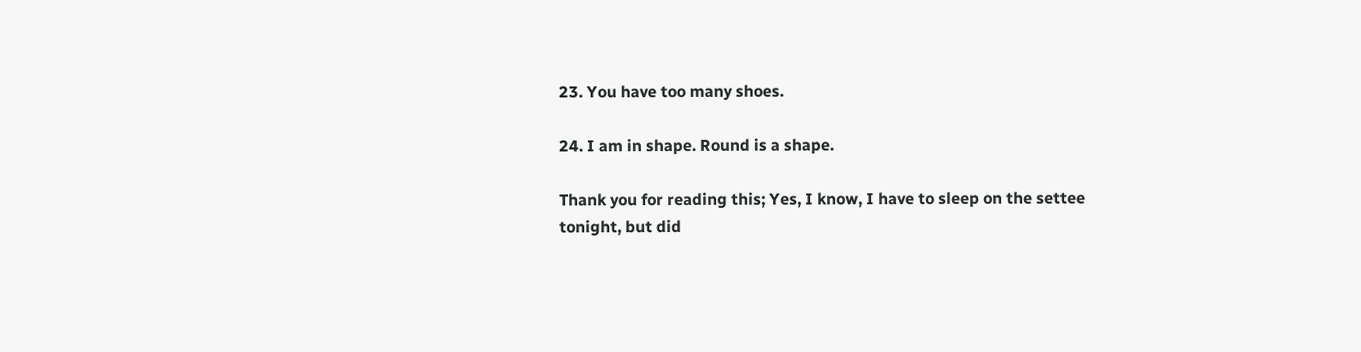23. You have too many shoes.

24. I am in shape. Round is a shape.

Thank you for reading this; Yes, I know, I have to sleep on the settee
tonight, but did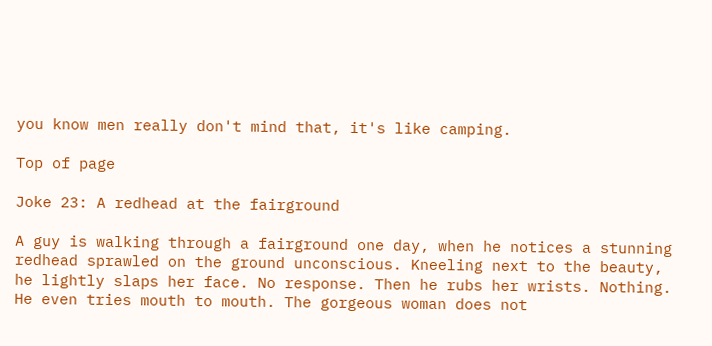you know men really don't mind that, it's like camping.

Top of page

Joke 23: A redhead at the fairground

A guy is walking through a fairground one day, when he notices a stunning redhead sprawled on the ground unconscious. Kneeling next to the beauty, he lightly slaps her face. No response. Then he rubs her wrists. Nothing. He even tries mouth to mouth. The gorgeous woman does not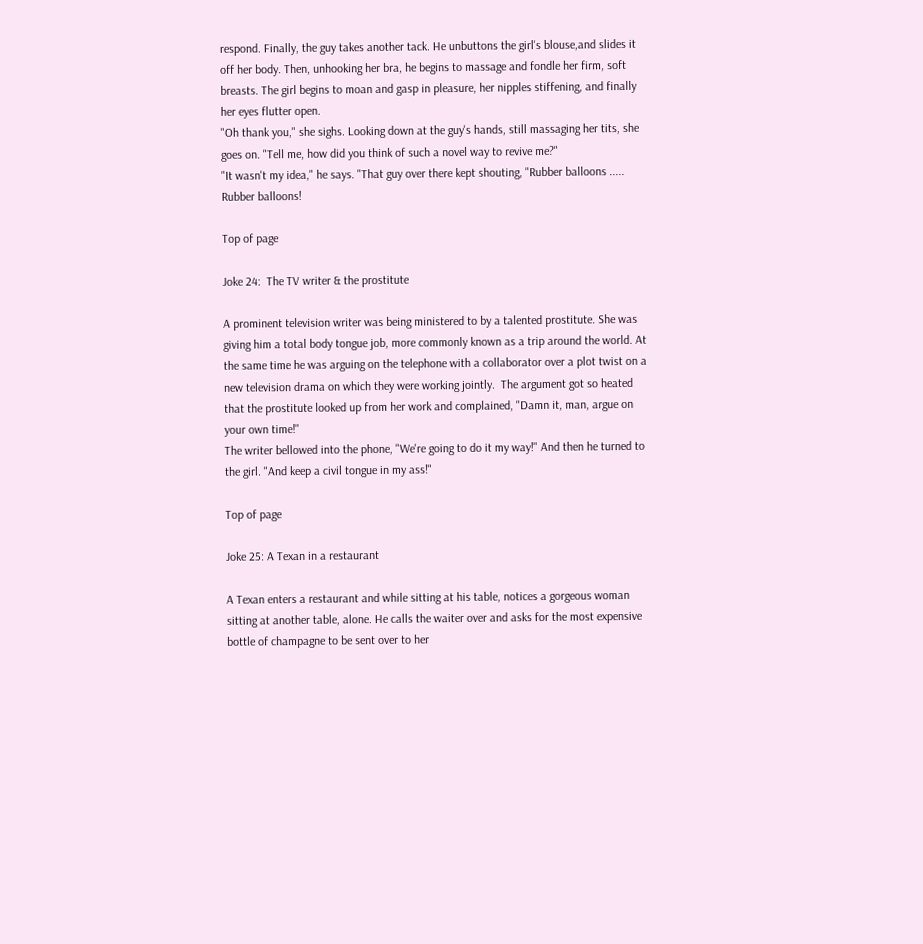respond. Finally, the guy takes another tack. He unbuttons the girl's blouse,and slides it off her body. Then, unhooking her bra, he begins to massage and fondle her firm, soft breasts. The girl begins to moan and gasp in pleasure, her nipples stiffening, and finally her eyes flutter open.
"Oh thank you," she sighs. Looking down at the guy's hands, still massaging her tits, she goes on. "Tell me, how did you think of such a novel way to revive me?"
"It wasn't my idea," he says. "That guy over there kept shouting, "Rubber balloons ..... Rubber balloons!

Top of page

Joke 24:  The TV writer & the prostitute

A prominent television writer was being ministered to by a talented prostitute. She was giving him a total body tongue job, more commonly known as a trip around the world. At the same time he was arguing on the telephone with a collaborator over a plot twist on a new television drama on which they were working jointly.  The argument got so heated that the prostitute looked up from her work and complained, "Damn it, man, argue on your own time!"
The writer bellowed into the phone, "We're going to do it my way!" And then he turned to the girl. "And keep a civil tongue in my ass!"

Top of page

Joke 25: A Texan in a restaurant

A Texan enters a restaurant and while sitting at his table, notices a gorgeous woman sitting at another table, alone. He calls the waiter over and asks for the most expensive bottle of champagne to be sent over to her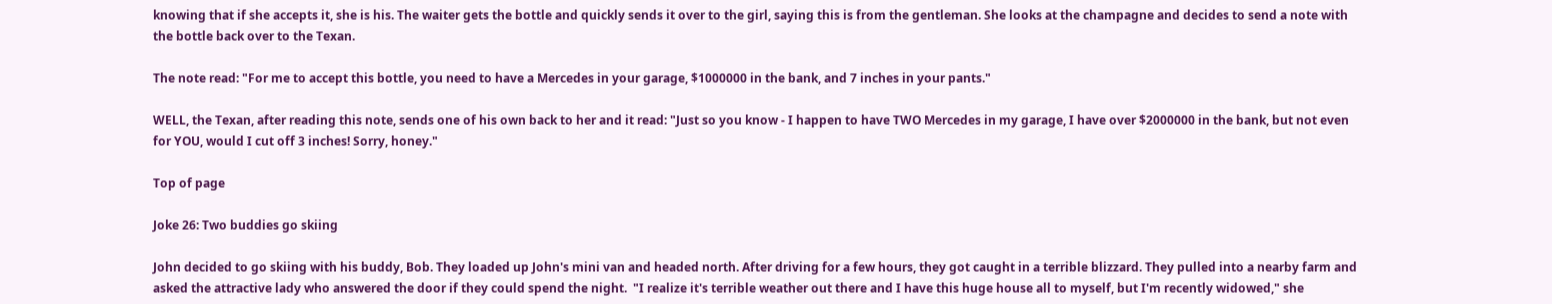knowing that if she accepts it, she is his. The waiter gets the bottle and quickly sends it over to the girl, saying this is from the gentleman. She looks at the champagne and decides to send a note with the bottle back over to the Texan.

The note read: "For me to accept this bottle, you need to have a Mercedes in your garage, $1000000 in the bank, and 7 inches in your pants."

WELL, the Texan, after reading this note, sends one of his own back to her and it read: "Just so you know - I happen to have TWO Mercedes in my garage, I have over $2000000 in the bank, but not even for YOU, would I cut off 3 inches! Sorry, honey."

Top of page

Joke 26: Two buddies go skiing

John decided to go skiing with his buddy, Bob. They loaded up John's mini van and headed north. After driving for a few hours, they got caught in a terrible blizzard. They pulled into a nearby farm and asked the attractive lady who answered the door if they could spend the night.  "I realize it's terrible weather out there and I have this huge house all to myself, but I'm recently widowed," she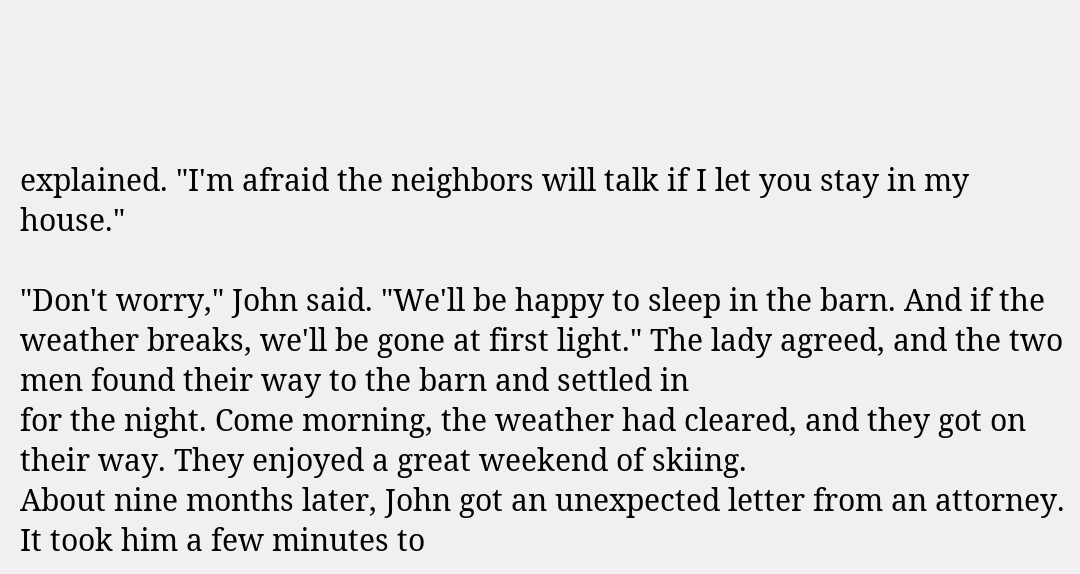explained. "I'm afraid the neighbors will talk if I let you stay in my house."

"Don't worry," John said. "We'll be happy to sleep in the barn. And if the weather breaks, we'll be gone at first light." The lady agreed, and the two men found their way to the barn and settled in
for the night. Come morning, the weather had cleared, and they got on their way. They enjoyed a great weekend of skiing.
About nine months later, John got an unexpected letter from an attorney.
It took him a few minutes to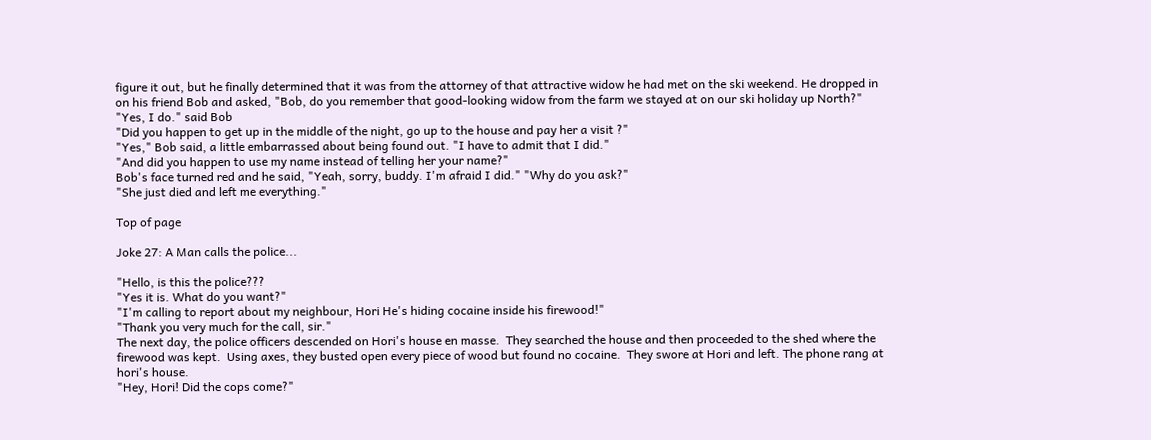figure it out, but he finally determined that it was from the attorney of that attractive widow he had met on the ski weekend. He dropped in on his friend Bob and asked, "Bob, do you remember that good-looking widow from the farm we stayed at on our ski holiday up North?"
"Yes, I do." said Bob
"Did you happen to get up in the middle of the night, go up to the house and pay her a visit ?"
"Yes," Bob said, a little embarrassed about being found out. "I have to admit that I did."
"And did you happen to use my name instead of telling her your name?"
Bob's face turned red and he said, "Yeah, sorry, buddy. I'm afraid I did." "Why do you ask?"
"She just died and left me everything."

Top of page

Joke 27: A Man calls the police...

"Hello, is this the police???
"Yes it is. What do you want?"
"I'm calling to report about my neighbour, Hori He's hiding cocaine inside his firewood!"
"Thank you very much for the call, sir."
The next day, the police officers descended on Hori's house en masse.  They searched the house and then proceeded to the shed where the firewood was kept.  Using axes, they busted open every piece of wood but found no cocaine.  They swore at Hori and left. The phone rang at hori's house.
"Hey, Hori! Did the cops come?"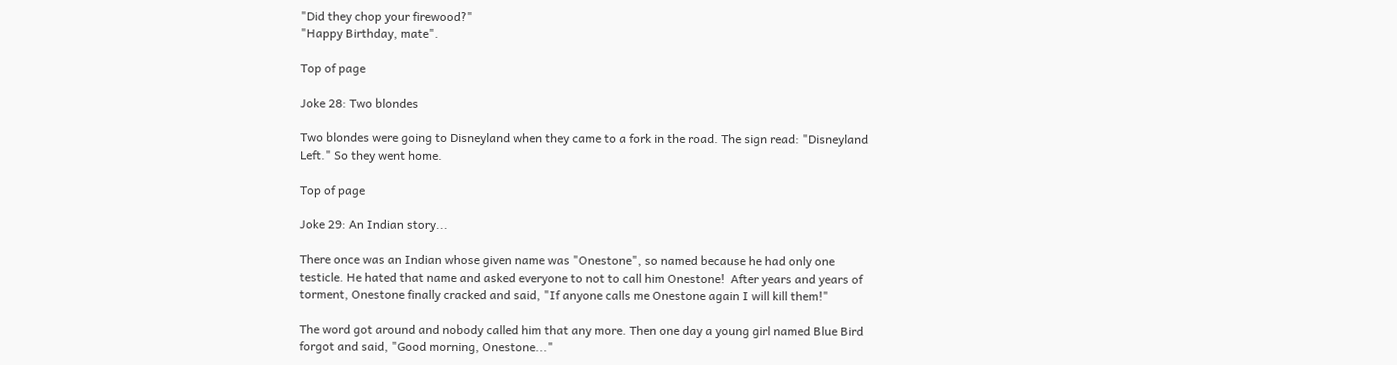"Did they chop your firewood?"
"Happy Birthday, mate".

Top of page

Joke 28: Two blondes

Two blondes were going to Disneyland when they came to a fork in the road. The sign read: "Disneyland Left." So they went home.

Top of page

Joke 29: An Indian story...

There once was an Indian whose given name was "Onestone", so named because he had only one testicle. He hated that name and asked everyone to not to call him Onestone!  After years and years of torment, Onestone finally cracked and said, "If anyone calls me Onestone again I will kill them!"

The word got around and nobody called him that any more. Then one day a young girl named Blue Bird forgot and said, "Good morning, Onestone..."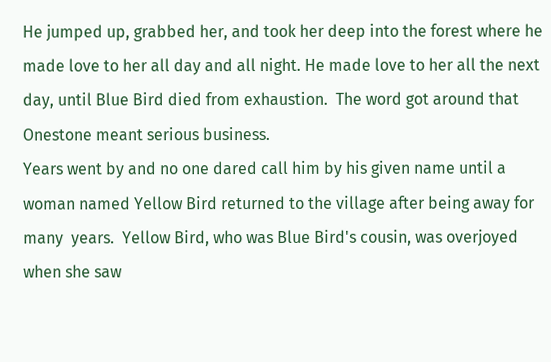He jumped up, grabbed her, and took her deep into the forest where he made love to her all day and all night. He made love to her all the next  day, until Blue Bird died from exhaustion.  The word got around that Onestone meant serious business.
Years went by and no one dared call him by his given name until a  woman named Yellow Bird returned to the village after being away for many  years.  Yellow Bird, who was Blue Bird's cousin, was overjoyed when she saw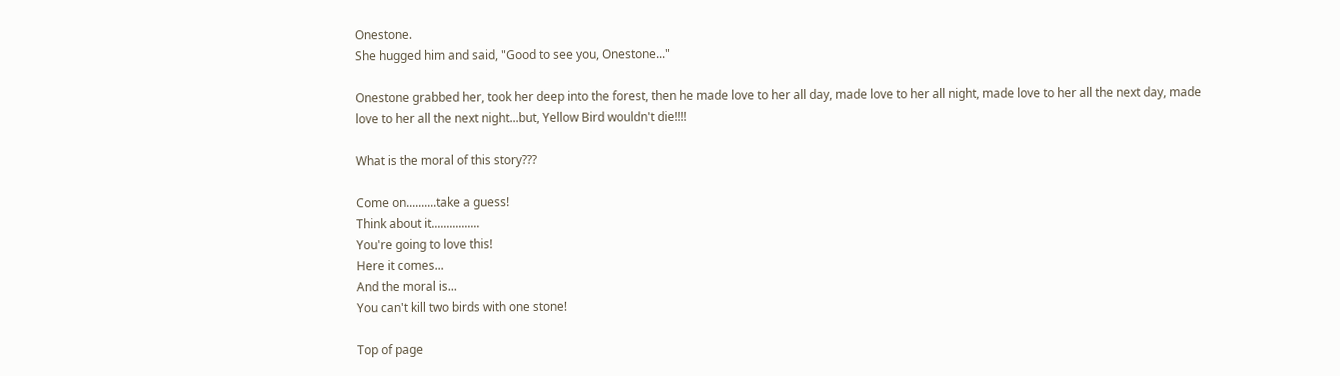Onestone.
She hugged him and said, "Good to see you, Onestone..."

Onestone grabbed her, took her deep into the forest, then he made love to her all day, made love to her all night, made love to her all the next day, made love to her all the next night...but, Yellow Bird wouldn't die!!!!

What is the moral of this story???

Come on..........take a guess!
Think about it................
You're going to love this!
Here it comes...
And the moral is...
You can't kill two birds with one stone!

Top of page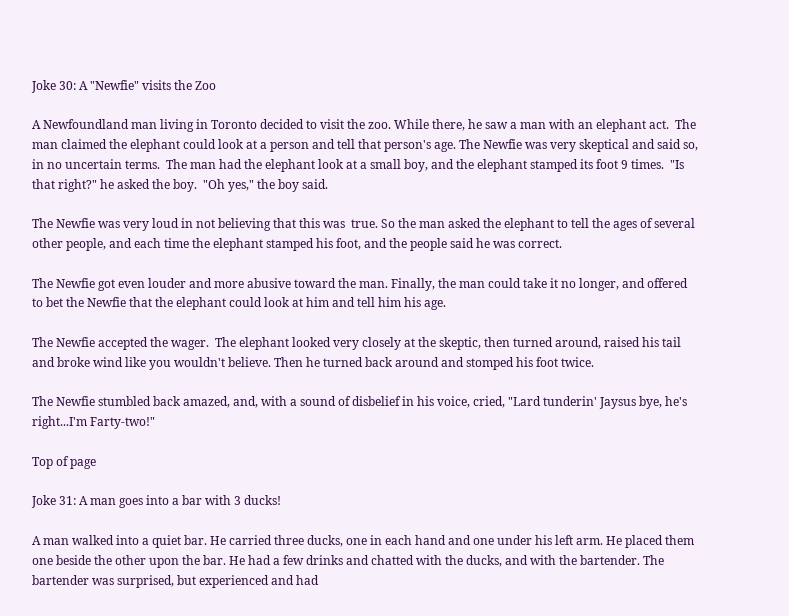Joke 30: A "Newfie" visits the Zoo

A Newfoundland man living in Toronto decided to visit the zoo. While there, he saw a man with an elephant act.  The man claimed the elephant could look at a person and tell that person's age. The Newfie was very skeptical and said so, in no uncertain terms.  The man had the elephant look at a small boy, and the elephant stamped its foot 9 times.  "Is that right?" he asked the boy.  "Oh yes," the boy said.

The Newfie was very loud in not believing that this was  true. So the man asked the elephant to tell the ages of several other people, and each time the elephant stamped his foot, and the people said he was correct.

The Newfie got even louder and more abusive toward the man. Finally, the man could take it no longer, and offered to bet the Newfie that the elephant could look at him and tell him his age.

The Newfie accepted the wager.  The elephant looked very closely at the skeptic, then turned around, raised his tail and broke wind like you wouldn't believe. Then he turned back around and stomped his foot twice.

The Newfie stumbled back amazed, and, with a sound of disbelief in his voice, cried, "Lard tunderin' Jaysus bye, he's right...I'm Farty-two!"

Top of page

Joke 31: A man goes into a bar with 3 ducks!

A man walked into a quiet bar. He carried three ducks, one in each hand and one under his left arm. He placed them one beside the other upon the bar. He had a few drinks and chatted with the ducks, and with the bartender. The bartender was surprised, but experienced and had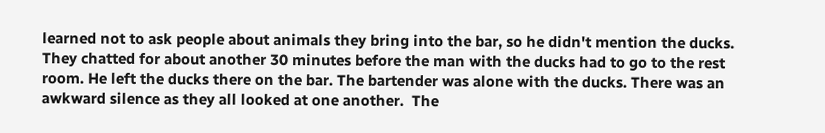learned not to ask people about animals they bring into the bar, so he didn't mention the ducks. They chatted for about another 30 minutes before the man with the ducks had to go to the rest room. He left the ducks there on the bar. The bartender was alone with the ducks. There was an awkward silence as they all looked at one another.  The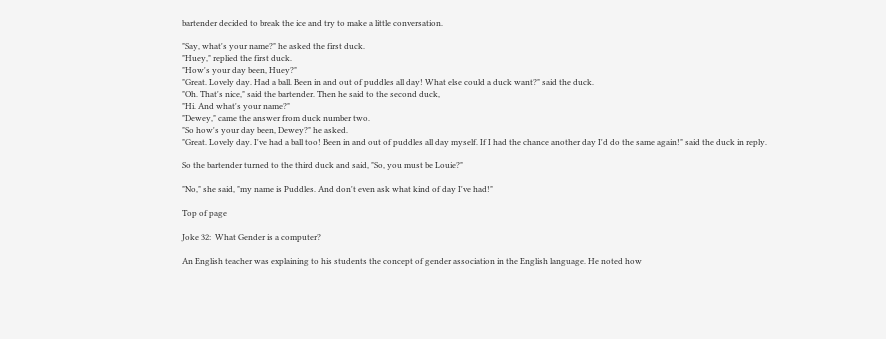bartender decided to break the ice and try to make a little conversation.

"Say, what's your name?" he asked the first duck.
"Huey," replied the first duck.
"How's your day been, Huey?"
"Great. Lovely day. Had a ball. Been in and out of puddles all day! What else could a duck want?" said the duck.
"Oh. That's nice," said the bartender. Then he said to the second duck,
"Hi. And what's your name?"
"Dewey," came the answer from duck number two.
"So how's your day been, Dewey?" he asked.
"Great. Lovely day. I've had a ball too! Been in and out of puddles all day myself. If I had the chance another day I'd do the same again!" said the duck in reply.

So the bartender turned to the third duck and said, "So, you must be Louie?"

"No," she said, "my name is Puddles. And don't even ask what kind of day I've had!"

Top of page

Joke 32:  What Gender is a computer?

An English teacher was explaining to his students the concept of gender association in the English language. He noted how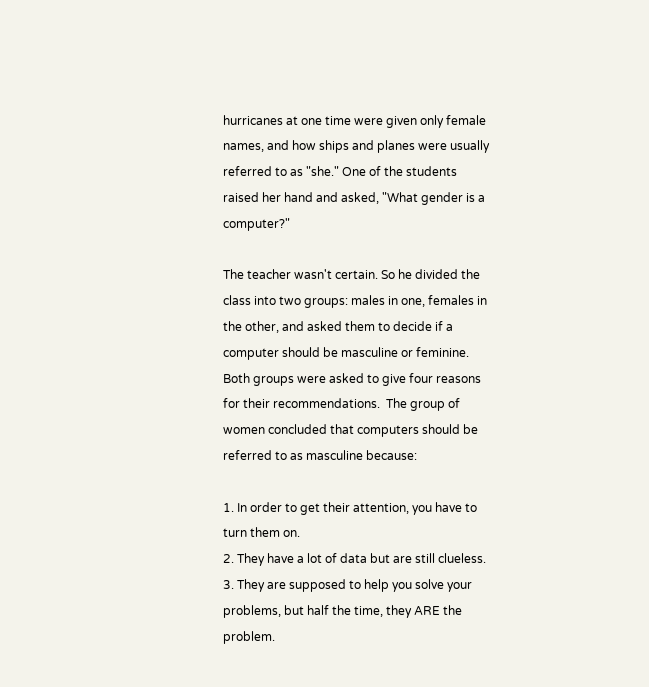hurricanes at one time were given only female names, and how ships and planes were usually referred to as "she." One of the students raised her hand and asked, "What gender is a computer?"

The teacher wasn't certain. So he divided the class into two groups: males in one, females in the other, and asked them to decide if a computer should be masculine or feminine. Both groups were asked to give four reasons for their recommendations.  The group of women concluded that computers should be referred to as masculine because:

1. In order to get their attention, you have to turn them on.
2. They have a lot of data but are still clueless.
3. They are supposed to help you solve your problems, but half the time, they ARE the problem.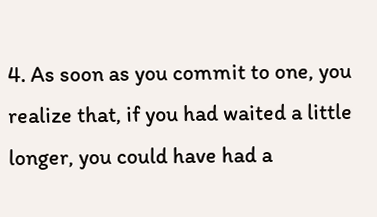4. As soon as you commit to one, you realize that, if you had waited a little longer, you could have had a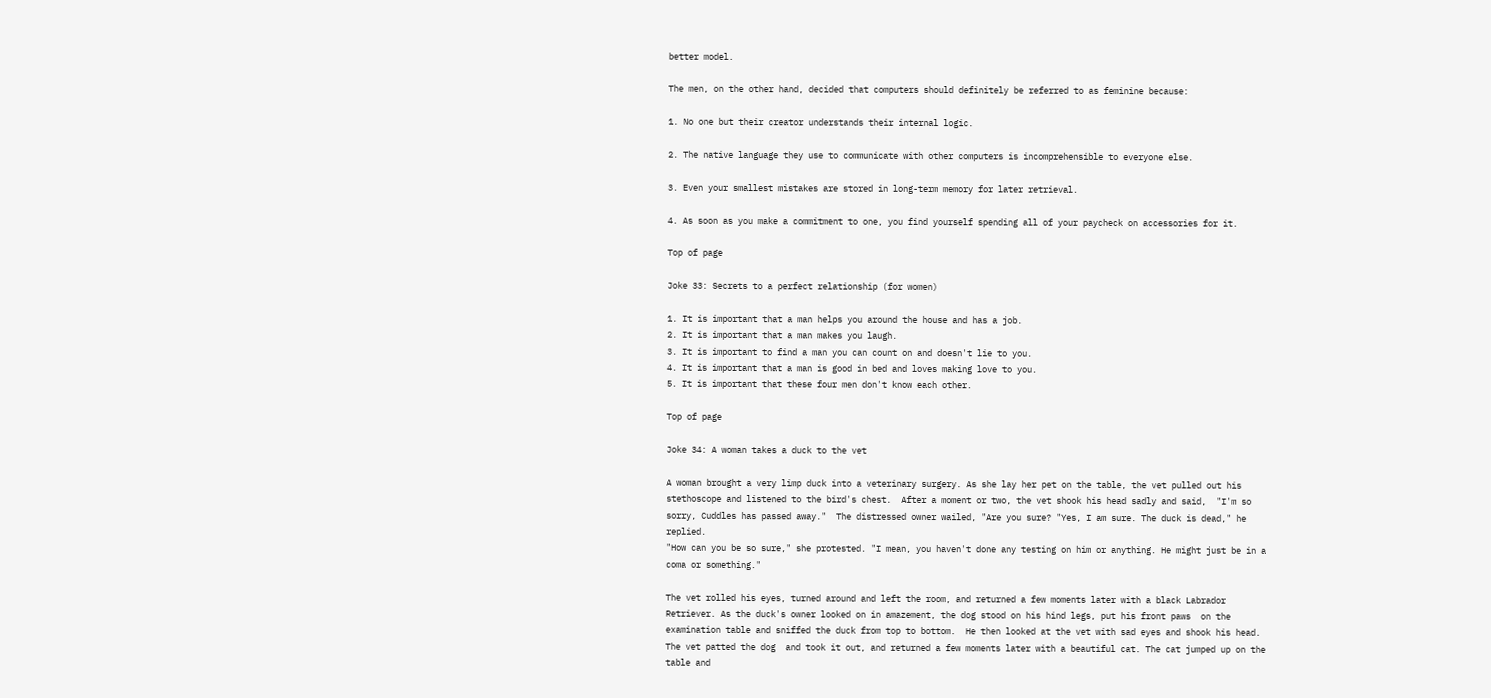better model.

The men, on the other hand, decided that computers should definitely be referred to as feminine because:

1. No one but their creator understands their internal logic.

2. The native language they use to communicate with other computers is incomprehensible to everyone else.

3. Even your smallest mistakes are stored in long-term memory for later retrieval.

4. As soon as you make a commitment to one, you find yourself spending all of your paycheck on accessories for it.

Top of page

Joke 33: Secrets to a perfect relationship (for women)

1. It is important that a man helps you around the house and has a job.
2. It is important that a man makes you laugh.
3. It is important to find a man you can count on and doesn't lie to you.
4. It is important that a man is good in bed and loves making love to you.
5. It is important that these four men don't know each other.

Top of page

Joke 34: A woman takes a duck to the vet

A woman brought a very limp duck into a veterinary surgery. As she lay her pet on the table, the vet pulled out his stethoscope and listened to the bird's chest.  After a moment or two, the vet shook his head sadly and said,  "I'm so sorry, Cuddles has passed away."  The distressed owner wailed, "Are you sure? "Yes, I am sure. The duck is dead," he replied.
"How can you be so sure," she protested. "I mean, you haven't done any testing on him or anything. He might just be in a coma or something."

The vet rolled his eyes, turned around and left the room, and returned a few moments later with a black Labrador Retriever. As the duck's owner looked on in amazement, the dog stood on his hind legs, put his front paws  on the examination table and sniffed the duck from top to bottom.  He then looked at the vet with sad eyes and shook his head. The vet patted the dog  and took it out, and returned a few moments later with a beautiful cat. The cat jumped up on the table and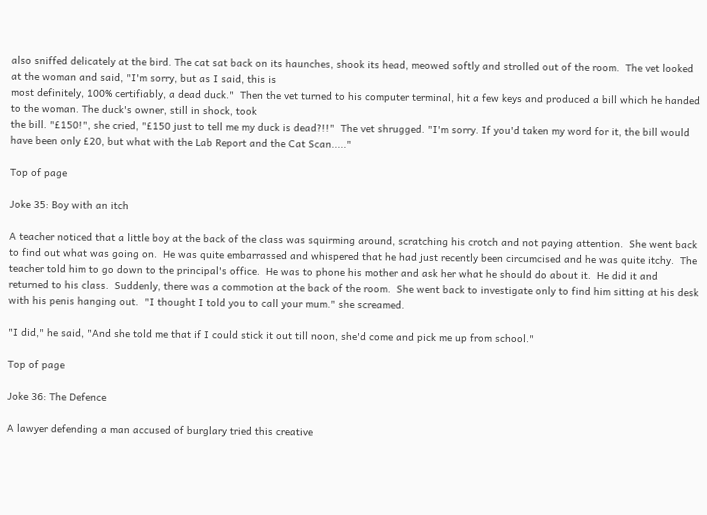also sniffed delicately at the bird. The cat sat back on its haunches, shook its head, meowed softly and strolled out of the room.  The vet looked at the woman and said, "I'm sorry, but as I said, this is
most definitely, 100% certifiably, a dead duck."  Then the vet turned to his computer terminal, hit a few keys and produced a bill which he handed to the woman. The duck's owner, still in shock, took
the bill. "£150!", she cried, "£150 just to tell me my duck is dead?!!"  The vet shrugged. "I'm sorry. If you'd taken my word for it, the bill would have been only £20, but what with the Lab Report and the Cat Scan....."

Top of page

Joke 35: Boy with an itch

A teacher noticed that a little boy at the back of the class was squirming around, scratching his crotch and not paying attention.  She went back to find out what was going on.  He was quite embarrassed and whispered that he had just recently been circumcised and he was quite itchy.  The teacher told him to go down to the principal's office.  He was to phone his mother and ask her what he should do about it.  He did it and returned to his class.  Suddenly, there was a commotion at the back of the room.  She went back to investigate only to find him sitting at his desk with his penis hanging out.  "I thought I told you to call your mum." she screamed.

"I did," he said, "And she told me that if I could stick it out till noon, she'd come and pick me up from school."

Top of page

Joke 36: The Defence

A lawyer defending a man accused of burglary tried this creative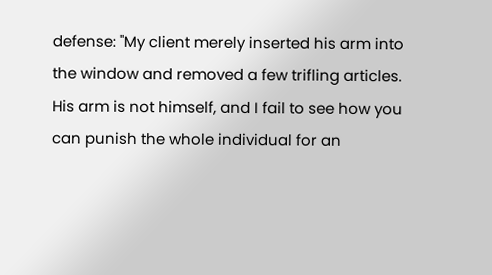defense: "My client merely inserted his arm into the window and removed a few trifling articles.  His arm is not himself, and I fail to see how you can punish the whole individual for an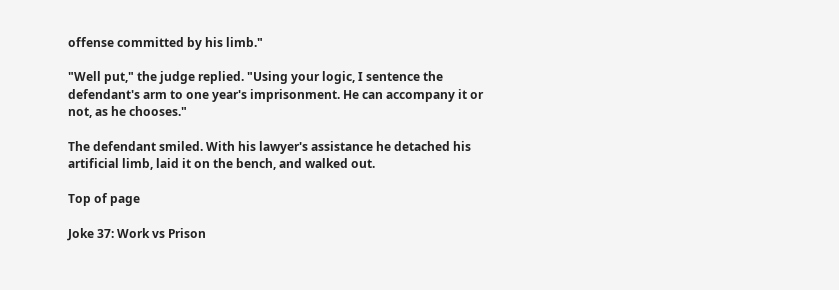offense committed by his limb."

"Well put," the judge replied. "Using your logic, I sentence the defendant's arm to one year's imprisonment. He can accompany it or not, as he chooses."

The defendant smiled. With his lawyer's assistance he detached his artificial limb, laid it on the bench, and walked out.

Top of page

Joke 37: Work vs Prison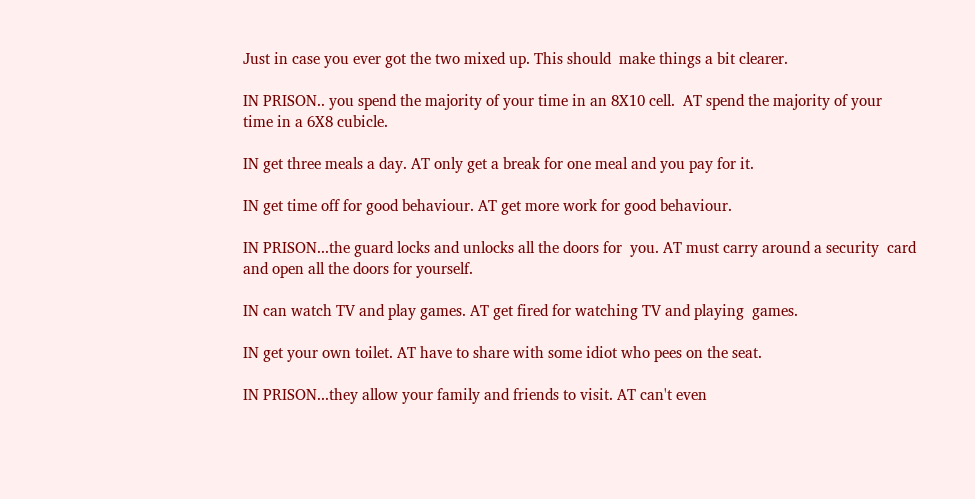Just in case you ever got the two mixed up. This should  make things a bit clearer.

IN PRISON.. you spend the majority of your time in an 8X10 cell.  AT spend the majority of your  time in a 6X8 cubicle.

IN get three meals a day. AT only get a break for one meal and you pay for it.

IN get time off for good behaviour. AT get more work for good behaviour.

IN PRISON...the guard locks and unlocks all the doors for  you. AT must carry around a security  card and open all the doors for yourself.

IN can watch TV and play games. AT get fired for watching TV and playing  games.

IN get your own toilet. AT have to share with some idiot who pees on the seat.

IN PRISON...they allow your family and friends to visit. AT can't even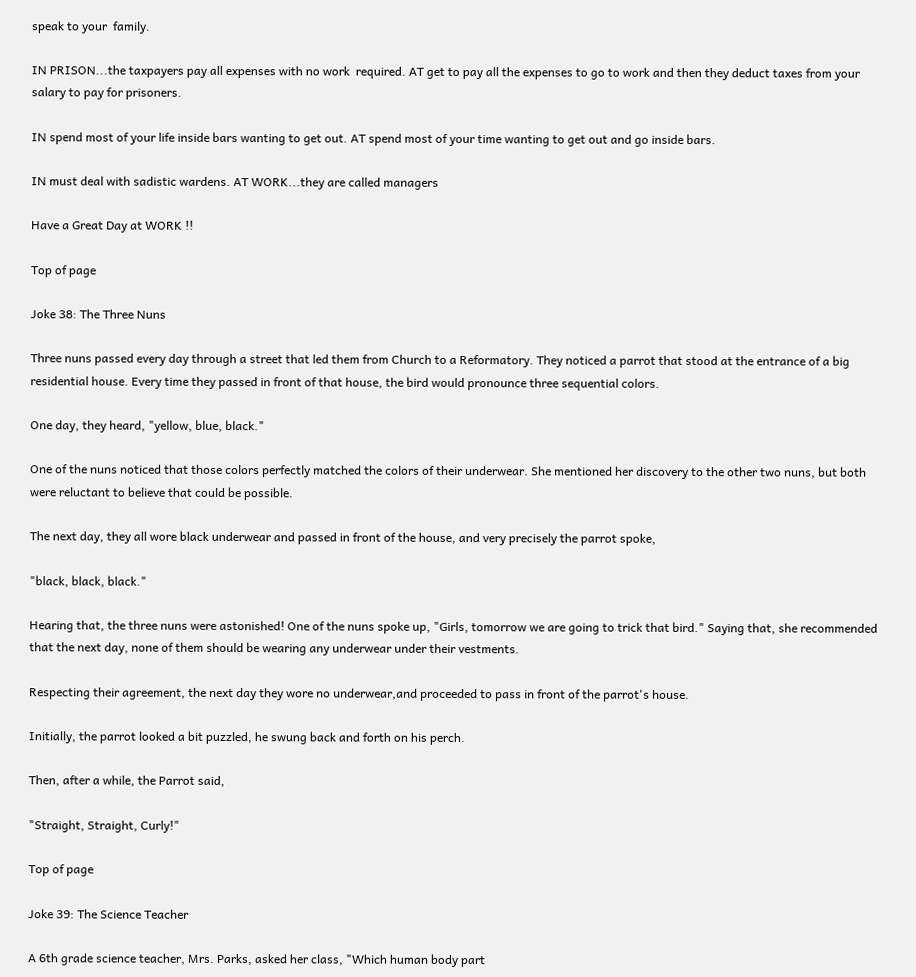speak to your  family.

IN PRISON...the taxpayers pay all expenses with no work  required. AT get to pay all the expenses to go to work and then they deduct taxes from your salary to pay for prisoners.

IN spend most of your life inside bars wanting to get out. AT spend most of your time wanting to get out and go inside bars.

IN must deal with sadistic wardens. AT WORK...they are called managers

Have a Great Day at WORK !!

Top of page

Joke 38: The Three Nuns

Three nuns passed every day through a street that led them from Church to a Reformatory. They noticed a parrot that stood at the entrance of a big residential house. Every time they passed in front of that house, the bird would pronounce three sequential colors.

One day, they heard, "yellow, blue, black."

One of the nuns noticed that those colors perfectly matched the colors of their underwear. She mentioned her discovery to the other two nuns, but both were reluctant to believe that could be possible.

The next day, they all wore black underwear and passed in front of the house, and very precisely the parrot spoke,

"black, black, black."

Hearing that, the three nuns were astonished! One of the nuns spoke up, "Girls, tomorrow we are going to trick that bird." Saying that, she recommended that the next day, none of them should be wearing any underwear under their vestments.

Respecting their agreement, the next day they wore no underwear,and proceeded to pass in front of the parrot's house.

Initially, the parrot looked a bit puzzled, he swung back and forth on his perch.

Then, after a while, the Parrot said,

"Straight, Straight, Curly!"

Top of page

Joke 39: The Science Teacher

A 6th grade science teacher, Mrs. Parks, asked her class, "Which human body part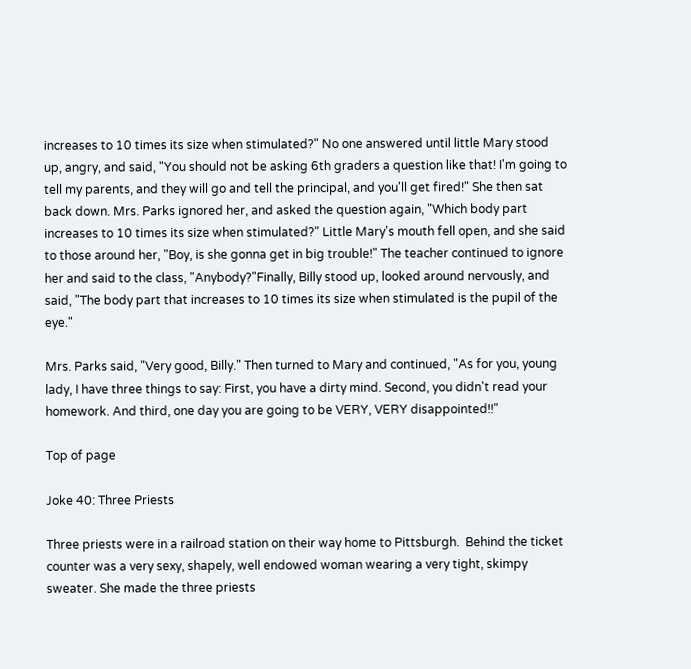increases to 10 times its size when stimulated?" No one answered until little Mary stood up, angry, and said, "You should not be asking 6th graders a question like that! I'm going to tell my parents, and they will go and tell the principal, and you'll get fired!" She then sat back down. Mrs. Parks ignored her, and asked the question again, "Which body part increases to 10 times its size when stimulated?" Little Mary's mouth fell open, and she said to those around her, "Boy, is she gonna get in big trouble!" The teacher continued to ignore her and said to the class, "Anybody?"Finally, Billy stood up, looked around nervously, and said, "The body part that increases to 10 times its size when stimulated is the pupil of the eye."

Mrs. Parks said, "Very good, Billy." Then turned to Mary and continued, "As for you, young lady, I have three things to say: First, you have a dirty mind. Second, you didn't read your homework. And third, one day you are going to be VERY, VERY disappointed!!"

Top of page

Joke 40: Three Priests

Three priests were in a railroad station on their way home to Pittsburgh.  Behind the ticket counter was a very sexy, shapely, well endowed woman wearing a very tight, skimpy sweater. She made the three priests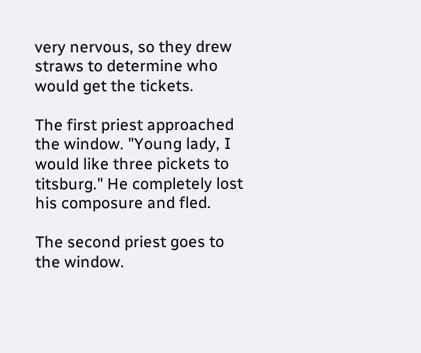very nervous, so they drew straws to determine who would get the tickets.

The first priest approached the window. "Young lady, I would like three pickets to titsburg." He completely lost his composure and fled.

The second priest goes to the window.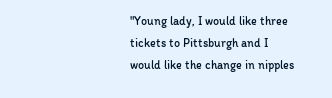"Young lady, I would like three tickets to Pittsburgh and I would like the change in nipples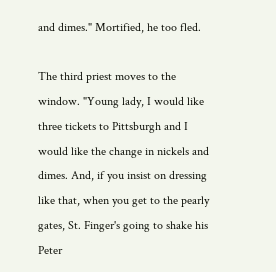and dimes." Mortified, he too fled.

The third priest moves to the window. "Young lady, I would like three tickets to Pittsburgh and I would like the change in nickels and dimes. And, if you insist on dressing like that, when you get to the pearly gates, St. Finger's going to shake his Peter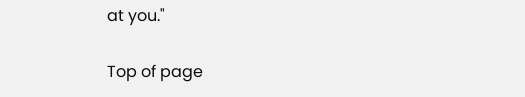at you."

Top of page